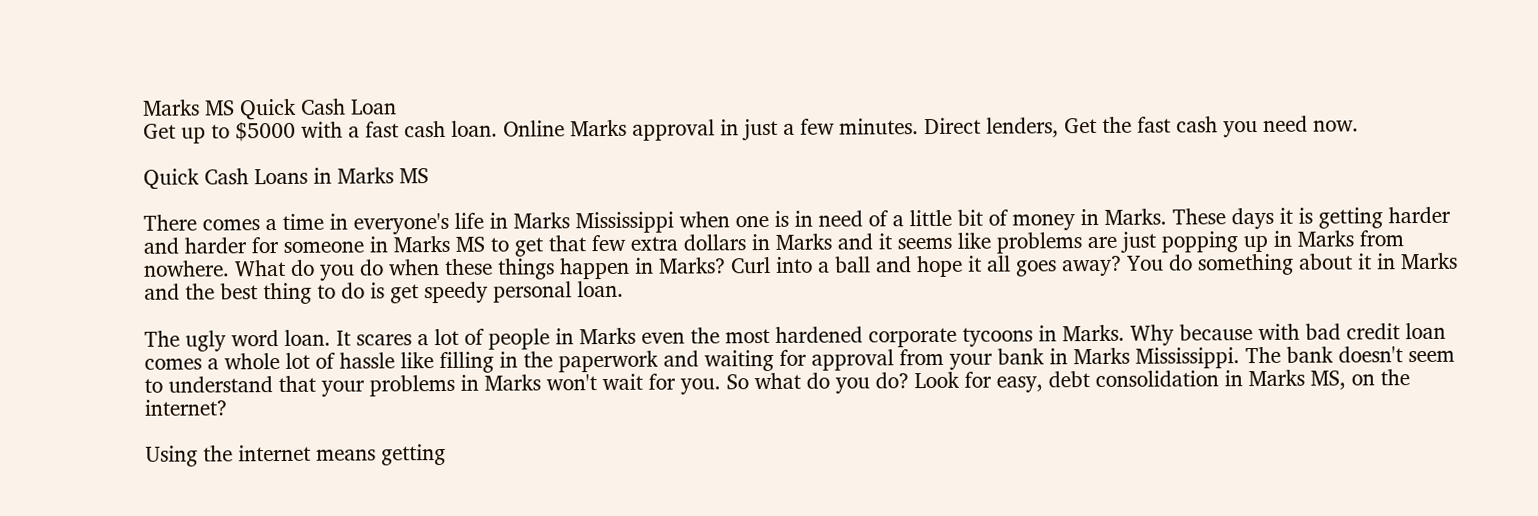Marks MS Quick Cash Loan
Get up to $5000 with a fast cash loan. Online Marks approval in just a few minutes. Direct lenders, Get the fast cash you need now.

Quick Cash Loans in Marks MS

There comes a time in everyone's life in Marks Mississippi when one is in need of a little bit of money in Marks. These days it is getting harder and harder for someone in Marks MS to get that few extra dollars in Marks and it seems like problems are just popping up in Marks from nowhere. What do you do when these things happen in Marks? Curl into a ball and hope it all goes away? You do something about it in Marks and the best thing to do is get speedy personal loan.

The ugly word loan. It scares a lot of people in Marks even the most hardened corporate tycoons in Marks. Why because with bad credit loan comes a whole lot of hassle like filling in the paperwork and waiting for approval from your bank in Marks Mississippi. The bank doesn't seem to understand that your problems in Marks won't wait for you. So what do you do? Look for easy, debt consolidation in Marks MS, on the internet?

Using the internet means getting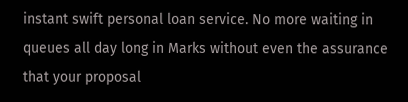instant swift personal loan service. No more waiting in queues all day long in Marks without even the assurance that your proposal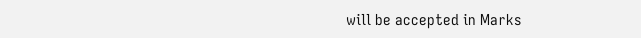will be accepted in Marks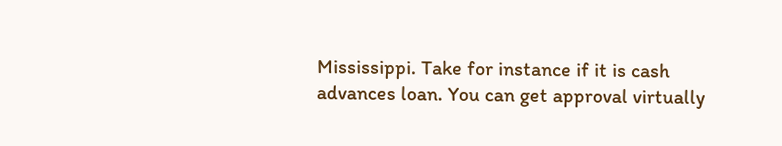Mississippi. Take for instance if it is cash advances loan. You can get approval virtually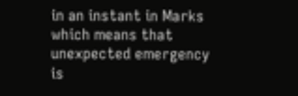in an instant in Marks which means that unexpected emergency is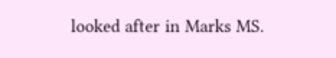looked after in Marks MS.